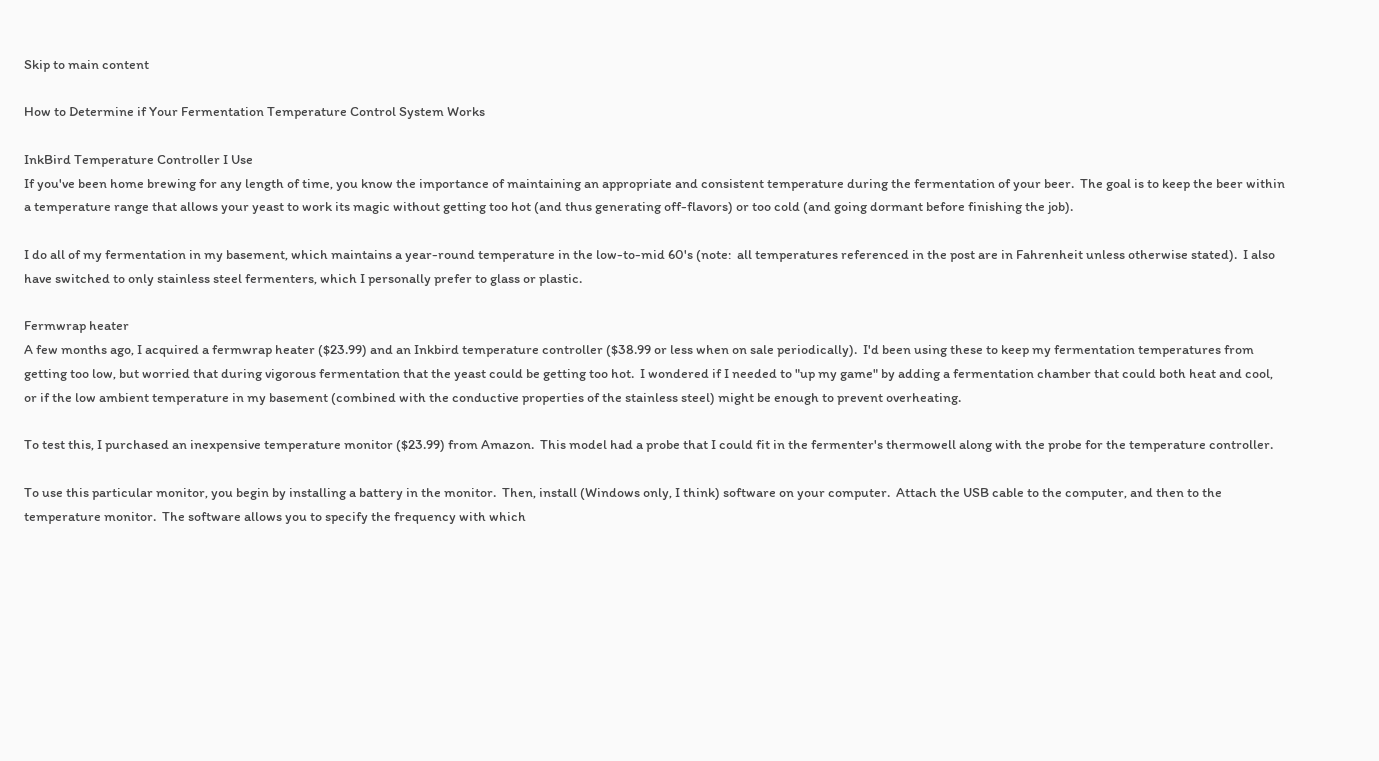Skip to main content

How to Determine if Your Fermentation Temperature Control System Works

InkBird Temperature Controller I Use
If you've been home brewing for any length of time, you know the importance of maintaining an appropriate and consistent temperature during the fermentation of your beer.  The goal is to keep the beer within a temperature range that allows your yeast to work its magic without getting too hot (and thus generating off-flavors) or too cold (and going dormant before finishing the job).

I do all of my fermentation in my basement, which maintains a year-round temperature in the low-to-mid 60's (note:  all temperatures referenced in the post are in Fahrenheit unless otherwise stated).  I also have switched to only stainless steel fermenters, which I personally prefer to glass or plastic.

Fermwrap heater
A few months ago, I acquired a fermwrap heater ($23.99) and an Inkbird temperature controller ($38.99 or less when on sale periodically).  I'd been using these to keep my fermentation temperatures from getting too low, but worried that during vigorous fermentation that the yeast could be getting too hot.  I wondered if I needed to "up my game" by adding a fermentation chamber that could both heat and cool, or if the low ambient temperature in my basement (combined with the conductive properties of the stainless steel) might be enough to prevent overheating.

To test this, I purchased an inexpensive temperature monitor ($23.99) from Amazon.  This model had a probe that I could fit in the fermenter's thermowell along with the probe for the temperature controller.

To use this particular monitor, you begin by installing a battery in the monitor.  Then, install (Windows only, I think) software on your computer.  Attach the USB cable to the computer, and then to the temperature monitor.  The software allows you to specify the frequency with which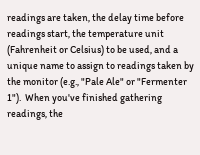readings are taken, the delay time before readings start, the temperature unit (Fahrenheit or Celsius) to be used, and a unique name to assign to readings taken by the monitor (e.g., "Pale Ale" or "Fermenter 1").  When you've finished gathering readings, the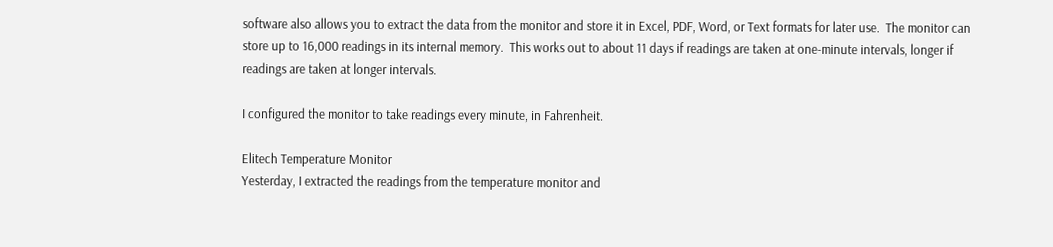software also allows you to extract the data from the monitor and store it in Excel, PDF, Word, or Text formats for later use.  The monitor can store up to 16,000 readings in its internal memory.  This works out to about 11 days if readings are taken at one-minute intervals, longer if readings are taken at longer intervals.

I configured the monitor to take readings every minute, in Fahrenheit.

Elitech Temperature Monitor
Yesterday, I extracted the readings from the temperature monitor and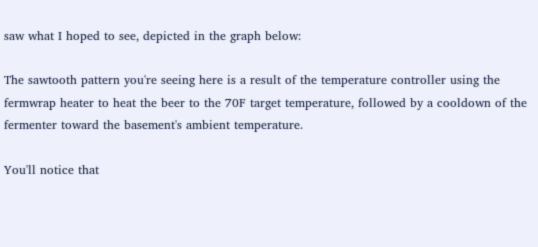saw what I hoped to see, depicted in the graph below:

The sawtooth pattern you're seeing here is a result of the temperature controller using the fermwrap heater to heat the beer to the 70F target temperature, followed by a cooldown of the fermenter toward the basement's ambient temperature.

You'll notice that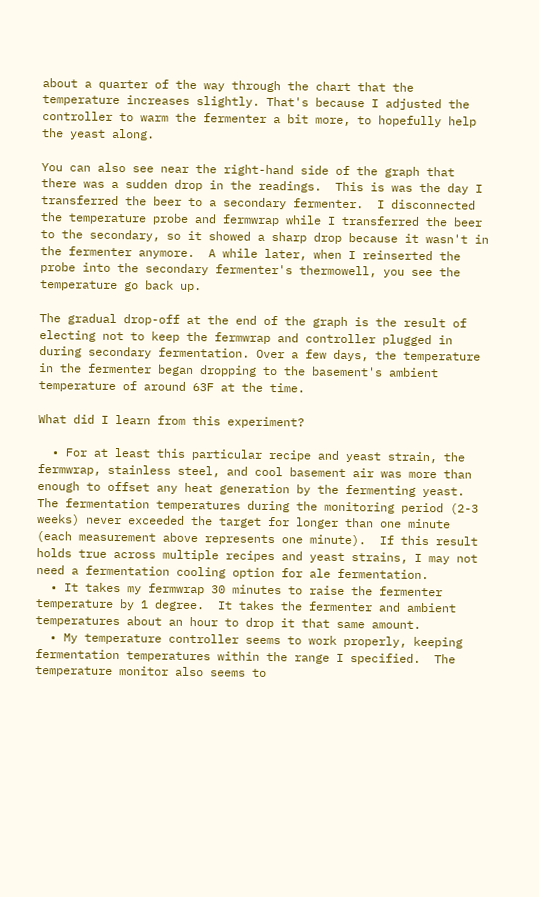about a quarter of the way through the chart that the temperature increases slightly. That's because I adjusted the controller to warm the fermenter a bit more, to hopefully help the yeast along.

You can also see near the right-hand side of the graph that there was a sudden drop in the readings.  This is was the day I transferred the beer to a secondary fermenter.  I disconnected the temperature probe and fermwrap while I transferred the beer to the secondary, so it showed a sharp drop because it wasn't in the fermenter anymore.  A while later, when I reinserted the probe into the secondary fermenter's thermowell, you see the temperature go back up.

The gradual drop-off at the end of the graph is the result of electing not to keep the fermwrap and controller plugged in during secondary fermentation. Over a few days, the temperature in the fermenter began dropping to the basement's ambient temperature of around 63F at the time.

What did I learn from this experiment?

  • For at least this particular recipe and yeast strain, the fermwrap, stainless steel, and cool basement air was more than enough to offset any heat generation by the fermenting yeast.  The fermentation temperatures during the monitoring period (2-3 weeks) never exceeded the target for longer than one minute (each measurement above represents one minute).  If this result holds true across multiple recipes and yeast strains, I may not need a fermentation cooling option for ale fermentation.
  • It takes my fermwrap 30 minutes to raise the fermenter temperature by 1 degree.  It takes the fermenter and ambient temperatures about an hour to drop it that same amount.
  • My temperature controller seems to work properly, keeping fermentation temperatures within the range I specified.  The temperature monitor also seems to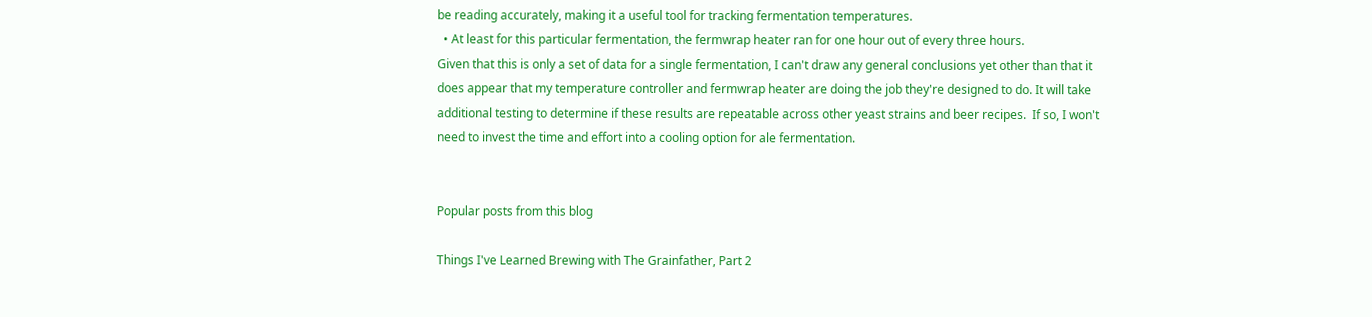be reading accurately, making it a useful tool for tracking fermentation temperatures.
  • At least for this particular fermentation, the fermwrap heater ran for one hour out of every three hours.
Given that this is only a set of data for a single fermentation, I can't draw any general conclusions yet other than that it does appear that my temperature controller and fermwrap heater are doing the job they're designed to do. It will take additional testing to determine if these results are repeatable across other yeast strains and beer recipes.  If so, I won't need to invest the time and effort into a cooling option for ale fermentation.


Popular posts from this blog

Things I've Learned Brewing with The Grainfather, Part 2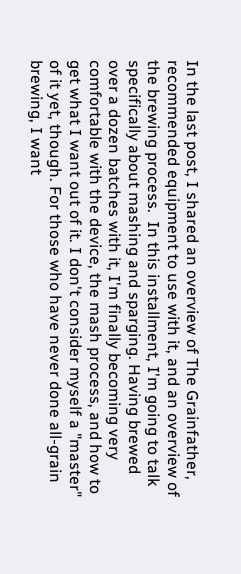In the last post, I shared an overview of The Grainfather, recommended equipment to use with it, and an overview of the brewing process.  In this installment, I'm going to talk specifically about mashing and sparging. Having brewed over a dozen batches with it, I'm finally becoming very comfortable with the device, the mash process, and how to get what I want out of it. I don't consider myself a "master" of it yet, though. For those who have never done all-grain brewing, I want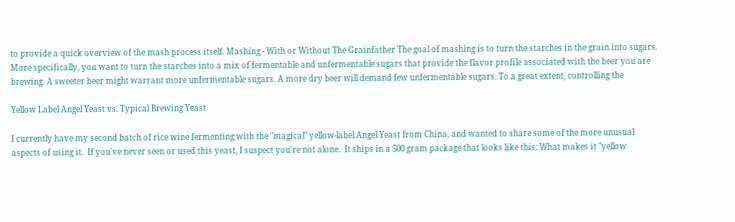to provide a quick overview of the mash process itself. Mashing - With or Without The Grainfather The goal of mashing is to turn the starches in the grain into sugars. More specifically, you want to turn the starches into a mix of fermentable and unfermentable sugars that provide the flavor profile associated with the beer you are brewing. A sweeter beer might warrant more unfermentable sugars. A more dry beer will demand few unfermentable sugars. To a great extent, controlling the

Yellow Label Angel Yeast vs. Typical Brewing Yeast

I currently have my second batch of rice wine fermenting with the "magical" yellow-label Angel Yeast from China, and wanted to share some of the more unusual aspects of using it.  If you've never seen or used this yeast, I suspect you're not alone.  It ships in a 500 gram package that looks like this: What makes it "yellow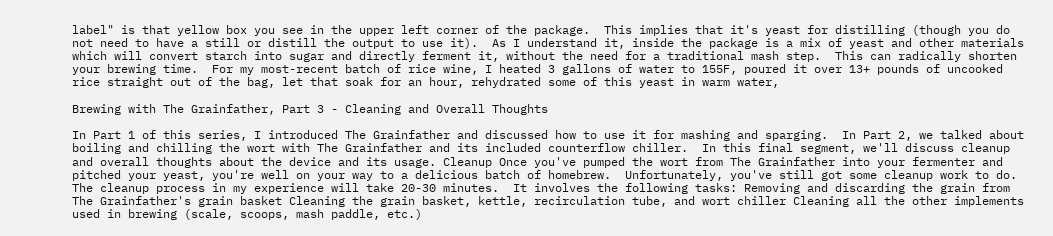label" is that yellow box you see in the upper left corner of the package.  This implies that it's yeast for distilling (though you do not need to have a still or distill the output to use it).  As I understand it, inside the package is a mix of yeast and other materials which will convert starch into sugar and directly ferment it, without the need for a traditional mash step.  This can radically shorten your brewing time.  For my most-recent batch of rice wine, I heated 3 gallons of water to 155F, poured it over 13+ pounds of uncooked rice straight out of the bag, let that soak for an hour, rehydrated some of this yeast in warm water,

Brewing with The Grainfather, Part 3 - Cleaning and Overall Thoughts

In Part 1 of this series, I introduced The Grainfather and discussed how to use it for mashing and sparging.  In Part 2, we talked about boiling and chilling the wort with The Grainfather and its included counterflow chiller.  In this final segment, we'll discuss cleanup and overall thoughts about the device and its usage. Cleanup Once you've pumped the wort from The Grainfather into your fermenter and pitched your yeast, you're well on your way to a delicious batch of homebrew.  Unfortunately, you've still got some cleanup work to do. The cleanup process in my experience will take 20-30 minutes.  It involves the following tasks: Removing and discarding the grain from The Grainfather's grain basket Cleaning the grain basket, kettle, recirculation tube, and wort chiller Cleaning all the other implements used in brewing (scale, scoops, mash paddle, etc.)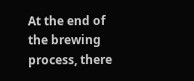At the end of the brewing process, there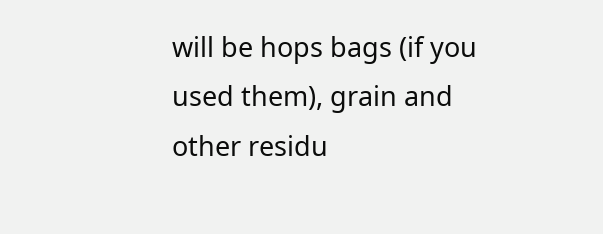will be hops bags (if you used them), grain and other residu